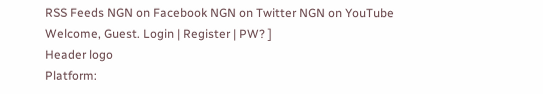RSS Feeds NGN on Facebook NGN on Twitter NGN on YouTube
Welcome, Guest. Login | Register | PW? ]
Header logo
Platform: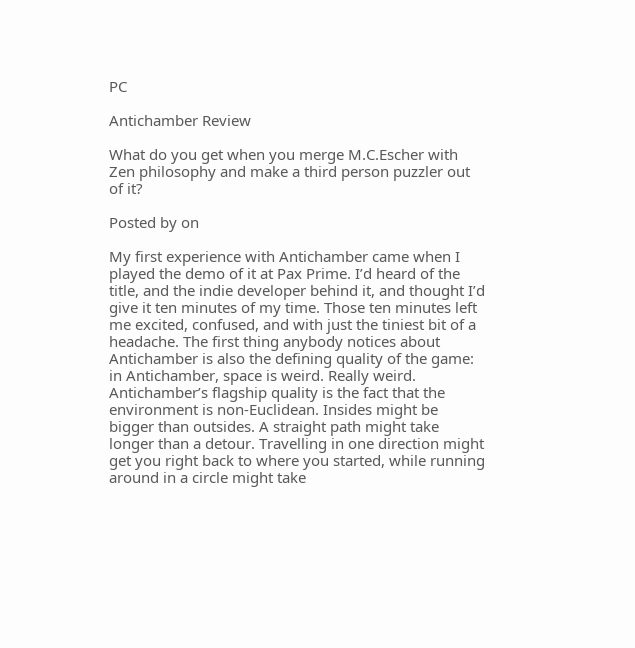PC

Antichamber Review

What do you get when you merge M.C.Escher with Zen philosophy and make a third person puzzler out of it?

Posted by on

My first experience with Antichamber came when I played the demo of it at Pax Prime. I’d heard of the title, and the indie developer behind it, and thought I’d give it ten minutes of my time. Those ten minutes left me excited, confused, and with just the tiniest bit of a headache. The first thing anybody notices about Antichamber is also the defining quality of the game: in Antichamber, space is weird. Really weird. Antichamber’s flagship quality is the fact that the environment is non-Euclidean. Insides might be bigger than outsides. A straight path might take longer than a detour. Travelling in one direction might get you right back to where you started, while running around in a circle might take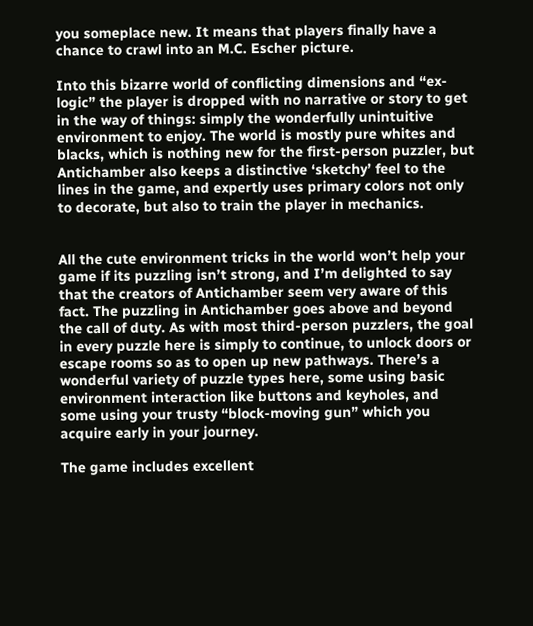you someplace new. It means that players finally have a chance to crawl into an M.C. Escher picture.

Into this bizarre world of conflicting dimensions and “ex-logic” the player is dropped with no narrative or story to get in the way of things: simply the wonderfully unintuitive environment to enjoy. The world is mostly pure whites and blacks, which is nothing new for the first-person puzzler, but Antichamber also keeps a distinctive ‘sketchy’ feel to the lines in the game, and expertly uses primary colors not only to decorate, but also to train the player in mechanics.


All the cute environment tricks in the world won’t help your game if its puzzling isn’t strong, and I’m delighted to say that the creators of Antichamber seem very aware of this fact. The puzzling in Antichamber goes above and beyond the call of duty. As with most third-person puzzlers, the goal in every puzzle here is simply to continue, to unlock doors or escape rooms so as to open up new pathways. There’s a wonderful variety of puzzle types here, some using basic environment interaction like buttons and keyholes, and some using your trusty “block-moving gun” which you acquire early in your journey.

The game includes excellent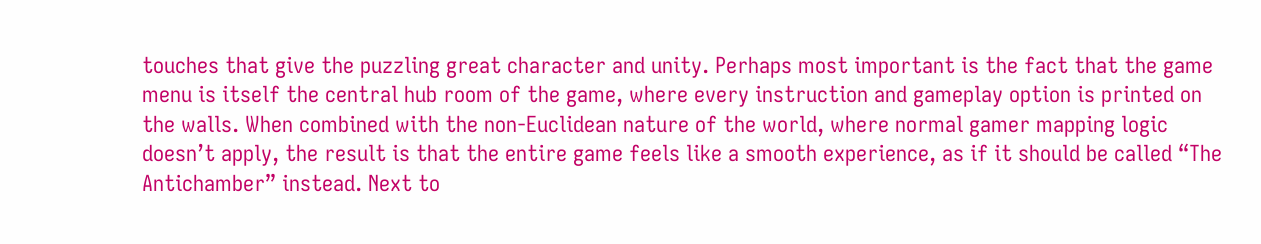touches that give the puzzling great character and unity. Perhaps most important is the fact that the game menu is itself the central hub room of the game, where every instruction and gameplay option is printed on the walls. When combined with the non-Euclidean nature of the world, where normal gamer mapping logic doesn’t apply, the result is that the entire game feels like a smooth experience, as if it should be called “The Antichamber” instead. Next to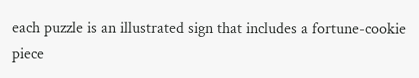each puzzle is an illustrated sign that includes a fortune-cookie piece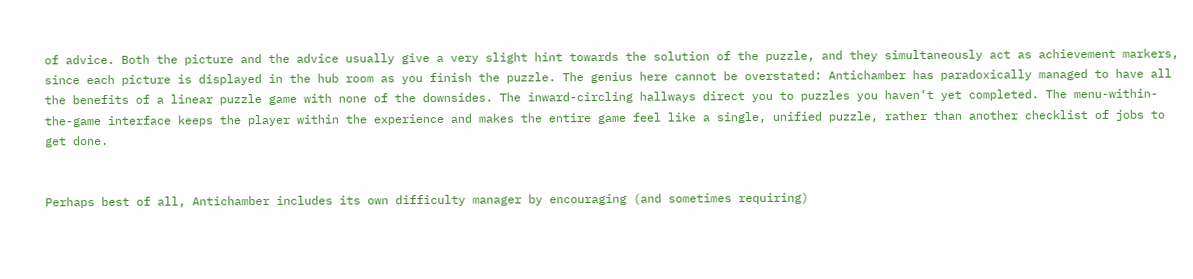of advice. Both the picture and the advice usually give a very slight hint towards the solution of the puzzle, and they simultaneously act as achievement markers, since each picture is displayed in the hub room as you finish the puzzle. The genius here cannot be overstated: Antichamber has paradoxically managed to have all the benefits of a linear puzzle game with none of the downsides. The inward-circling hallways direct you to puzzles you haven’t yet completed. The menu-within-the-game interface keeps the player within the experience and makes the entire game feel like a single, unified puzzle, rather than another checklist of jobs to get done.


Perhaps best of all, Antichamber includes its own difficulty manager by encouraging (and sometimes requiring)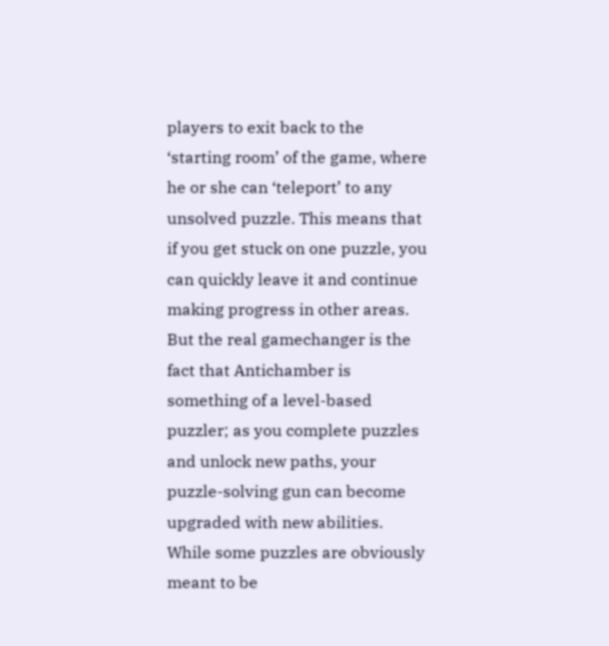players to exit back to the ‘starting room’ of the game, where he or she can ‘teleport’ to any unsolved puzzle. This means that if you get stuck on one puzzle, you can quickly leave it and continue making progress in other areas. But the real gamechanger is the fact that Antichamber is something of a level-based puzzler; as you complete puzzles and unlock new paths, your puzzle-solving gun can become upgraded with new abilities. While some puzzles are obviously meant to be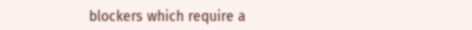blockers which require a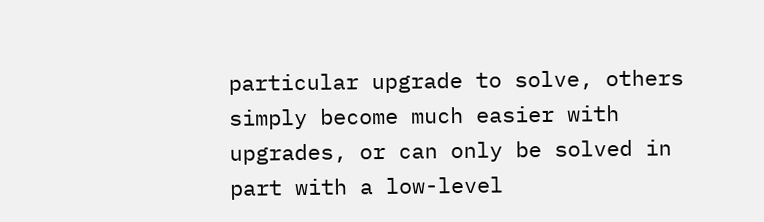particular upgrade to solve, others simply become much easier with upgrades, or can only be solved in part with a low-level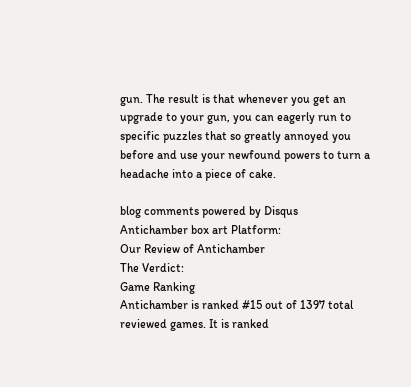gun. The result is that whenever you get an upgrade to your gun, you can eagerly run to specific puzzles that so greatly annoyed you before and use your newfound powers to turn a headache into a piece of cake.

blog comments powered by Disqus
Antichamber box art Platform:
Our Review of Antichamber
The Verdict:
Game Ranking
Antichamber is ranked #15 out of 1397 total reviewed games. It is ranked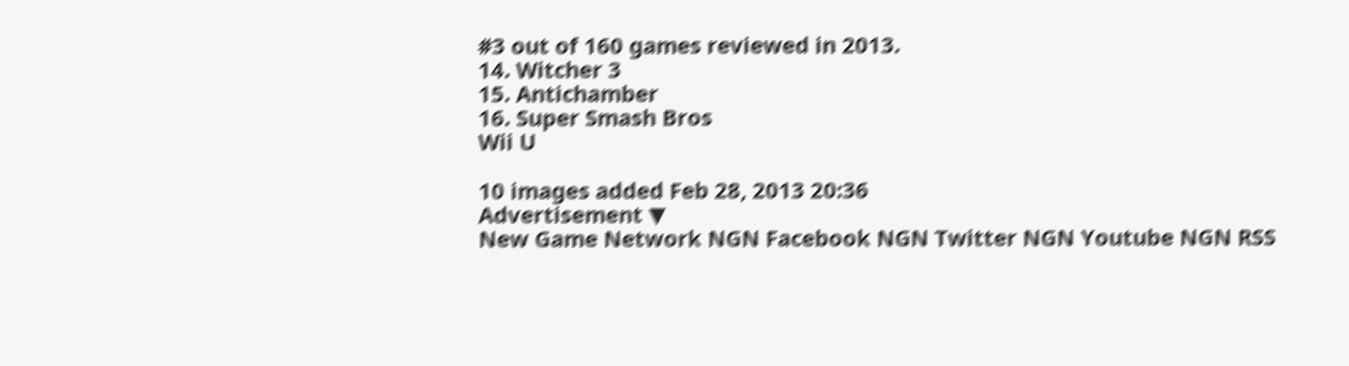#3 out of 160 games reviewed in 2013.
14. Witcher 3
15. Antichamber
16. Super Smash Bros
Wii U

10 images added Feb 28, 2013 20:36
Advertisement ▼
New Game Network NGN Facebook NGN Twitter NGN Youtube NGN RSS